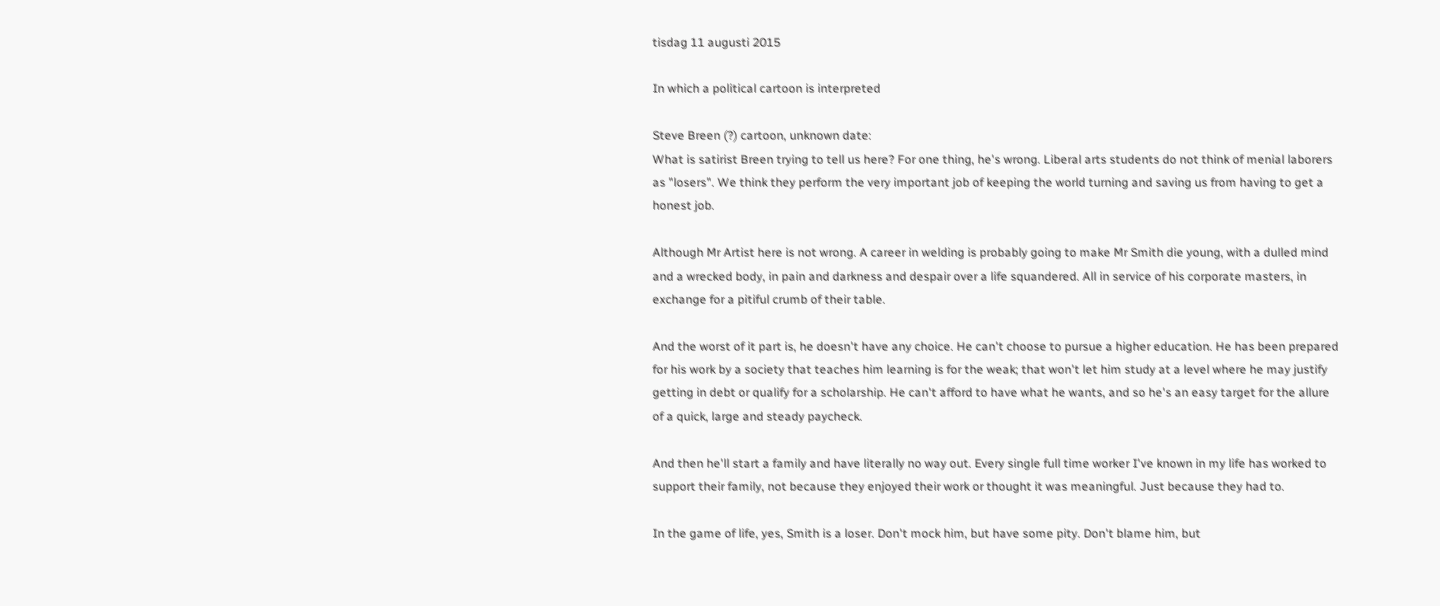tisdag 11 augusti 2015

In which a political cartoon is interpreted

Steve Breen (?) cartoon, unknown date:
What is satirist Breen trying to tell us here? For one thing, he's wrong. Liberal arts students do not think of menial laborers as "losers". We think they perform the very important job of keeping the world turning and saving us from having to get a honest job.

Although Mr Artist here is not wrong. A career in welding is probably going to make Mr Smith die young, with a dulled mind and a wrecked body, in pain and darkness and despair over a life squandered. All in service of his corporate masters, in exchange for a pitiful crumb of their table.

And the worst of it part is, he doesn't have any choice. He can't choose to pursue a higher education. He has been prepared for his work by a society that teaches him learning is for the weak; that won't let him study at a level where he may justify getting in debt or qualify for a scholarship. He can't afford to have what he wants, and so he's an easy target for the allure of a quick, large and steady paycheck.

And then he'll start a family and have literally no way out. Every single full time worker I've known in my life has worked to support their family, not because they enjoyed their work or thought it was meaningful. Just because they had to.

In the game of life, yes, Smith is a loser. Don't mock him, but have some pity. Don't blame him, but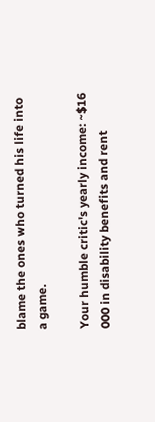blame the ones who turned his life into a game.

Your humble critic's yearly income: ~$16 000 in disability benefits and rent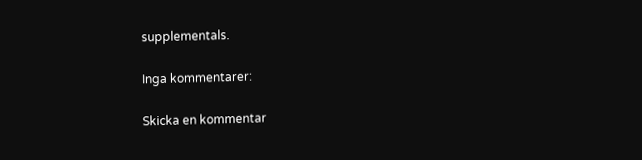supplementals.

Inga kommentarer:

Skicka en kommentar